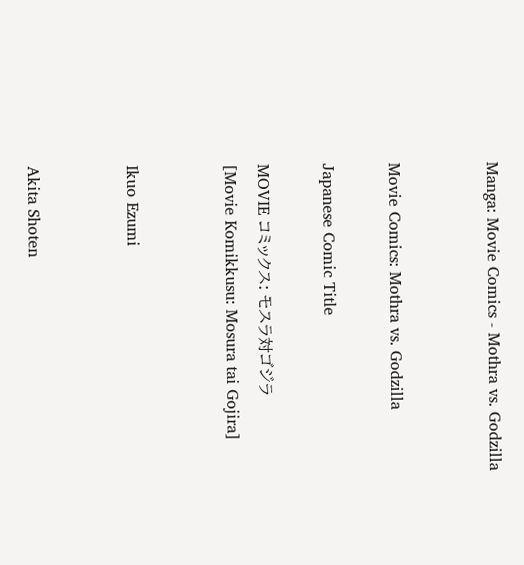Manga: Movie Comics - Mothra vs. Godzilla


Movie Comics: Mothra vs. Godzilla

Japanese Comic Title

MOVIE コミックス: モスラ対ゴジラ
[Movie Komikkusu: Mosura tai Gojira]


Ikuo Ezumi


Akita Shoten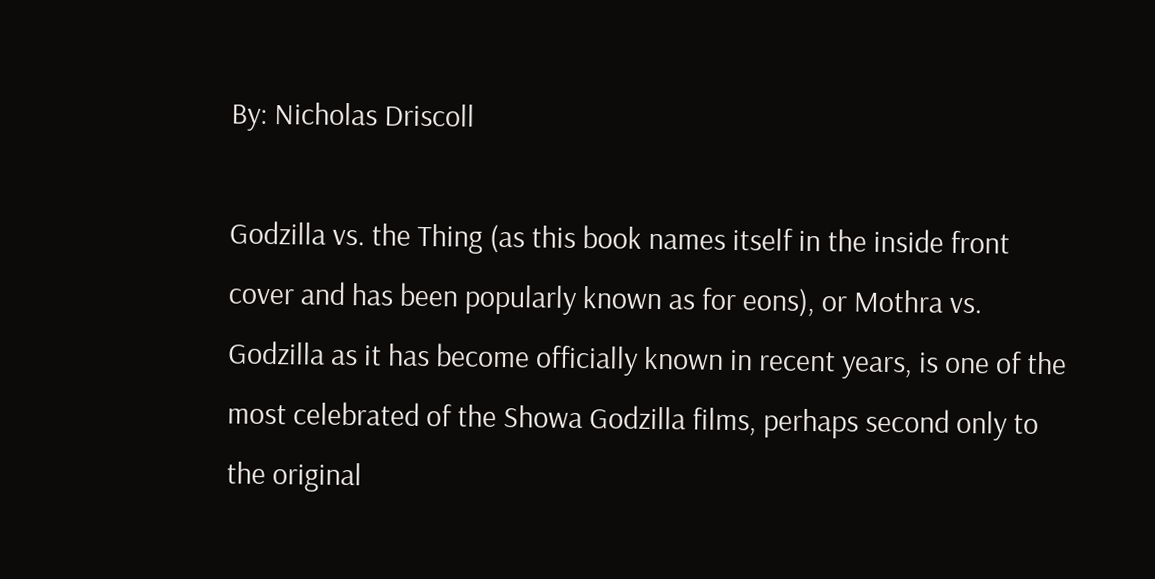By: Nicholas Driscoll

Godzilla vs. the Thing (as this book names itself in the inside front cover and has been popularly known as for eons), or Mothra vs. Godzilla as it has become officially known in recent years, is one of the most celebrated of the Showa Godzilla films, perhaps second only to the original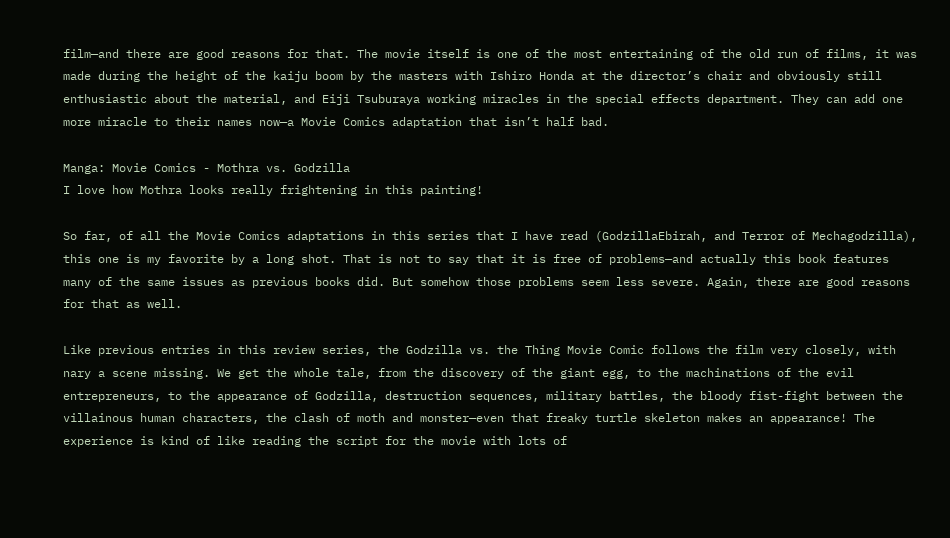film—and there are good reasons for that. The movie itself is one of the most entertaining of the old run of films, it was made during the height of the kaiju boom by the masters with Ishiro Honda at the director’s chair and obviously still enthusiastic about the material, and Eiji Tsuburaya working miracles in the special effects department. They can add one more miracle to their names now—a Movie Comics adaptation that isn’t half bad.

Manga: Movie Comics - Mothra vs. Godzilla
I love how Mothra looks really frightening in this painting!

So far, of all the Movie Comics adaptations in this series that I have read (GodzillaEbirah, and Terror of Mechagodzilla), this one is my favorite by a long shot. That is not to say that it is free of problems—and actually this book features many of the same issues as previous books did. But somehow those problems seem less severe. Again, there are good reasons for that as well.

Like previous entries in this review series, the Godzilla vs. the Thing Movie Comic follows the film very closely, with nary a scene missing. We get the whole tale, from the discovery of the giant egg, to the machinations of the evil entrepreneurs, to the appearance of Godzilla, destruction sequences, military battles, the bloody fist-fight between the villainous human characters, the clash of moth and monster—even that freaky turtle skeleton makes an appearance! The experience is kind of like reading the script for the movie with lots of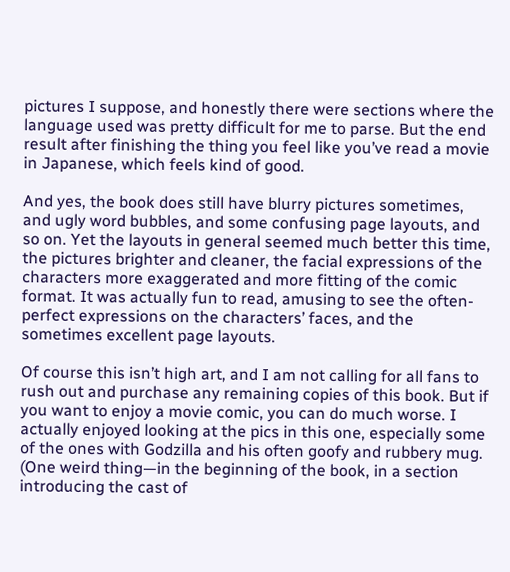pictures I suppose, and honestly there were sections where the language used was pretty difficult for me to parse. But the end result after finishing the thing you feel like you’ve read a movie in Japanese, which feels kind of good.

And yes, the book does still have blurry pictures sometimes, and ugly word bubbles, and some confusing page layouts, and so on. Yet the layouts in general seemed much better this time, the pictures brighter and cleaner, the facial expressions of the characters more exaggerated and more fitting of the comic format. It was actually fun to read, amusing to see the often-perfect expressions on the characters’ faces, and the sometimes excellent page layouts.

Of course this isn’t high art, and I am not calling for all fans to rush out and purchase any remaining copies of this book. But if you want to enjoy a movie comic, you can do much worse. I actually enjoyed looking at the pics in this one, especially some of the ones with Godzilla and his often goofy and rubbery mug. (One weird thing—in the beginning of the book, in a section introducing the cast of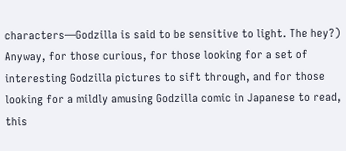characters—Godzilla is said to be sensitive to light. The hey?) Anyway, for those curious, for those looking for a set of interesting Godzilla pictures to sift through, and for those looking for a mildly amusing Godzilla comic in Japanese to read, this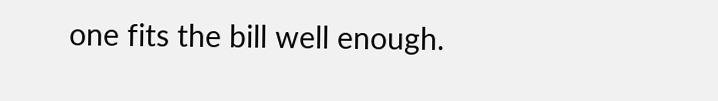one fits the bill well enough.